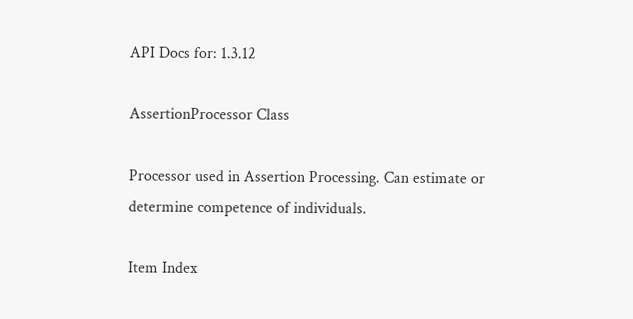API Docs for: 1.3.12

AssertionProcessor Class

Processor used in Assertion Processing. Can estimate or determine competence of individuals.

Item Index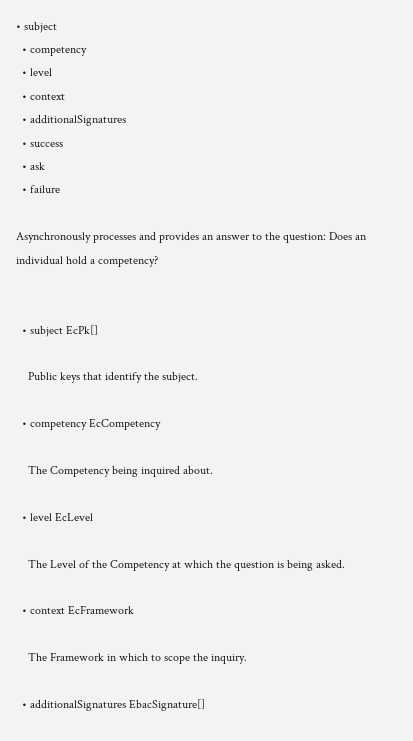• subject
  • competency
  • level
  • context
  • additionalSignatures
  • success
  • ask
  • failure

Asynchronously processes and provides an answer to the question: Does an individual hold a competency?


  • subject EcPk[]

    Public keys that identify the subject.

  • competency EcCompetency

    The Competency being inquired about.

  • level EcLevel

    The Level of the Competency at which the question is being asked.

  • context EcFramework

    The Framework in which to scope the inquiry.

  • additionalSignatures EbacSignature[]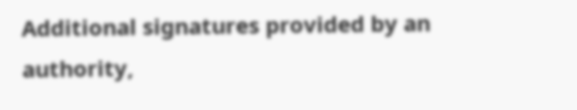Additional signatures provided by an authority,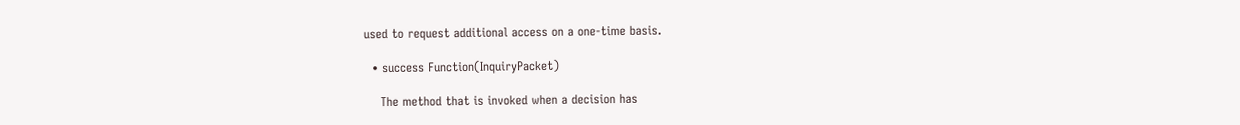used to request additional access on a one-time basis.

  • success Function(InquiryPacket)

    The method that is invoked when a decision has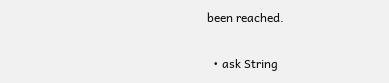been reached.

  • ask String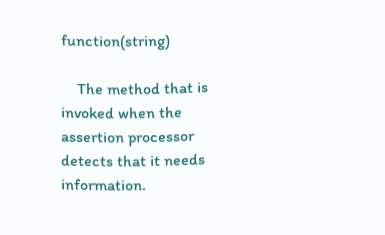function(string)

    The method that is invoked when the assertion processor detects that it needs information.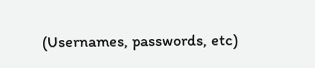(Usernames, passwords, etc)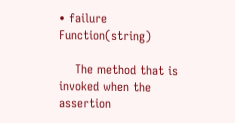• failure Function(string)

    The method that is invoked when the assertion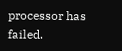processor has failed.